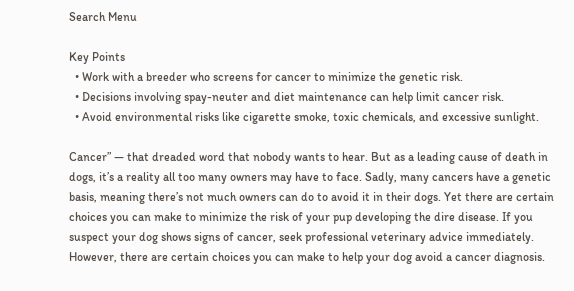Search Menu

Key Points
  • Work with a breeder who screens for cancer to minimize the genetic risk.
  • Decisions involving spay-neuter and diet maintenance can help limit cancer risk.
  • Avoid environmental risks like cigarette smoke, toxic chemicals, and excessive sunlight.

Cancer” — that dreaded word that nobody wants to hear. But as a leading cause of death in dogs, it’s a reality all too many owners may have to face. Sadly, many cancers have a genetic basis, meaning there’s not much owners can do to avoid it in their dogs. Yet there are certain choices you can make to minimize the risk of your pup developing the dire disease. If you suspect your dog shows signs of cancer, seek professional veterinary advice immediately. However, there are certain choices you can make to help your dog avoid a cancer diagnosis.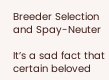Breeder Selection and Spay-Neuter

It’s a sad fact that certain beloved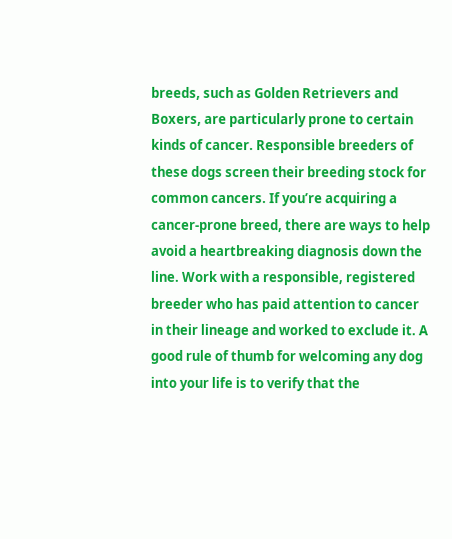breeds, such as Golden Retrievers and Boxers, are particularly prone to certain kinds of cancer. Responsible breeders of these dogs screen their breeding stock for common cancers. If you’re acquiring a cancer-prone breed, there are ways to help avoid a heartbreaking diagnosis down the line. Work with a responsible, registered breeder who has paid attention to cancer in their lineage and worked to exclude it. A good rule of thumb for welcoming any dog into your life is to verify that the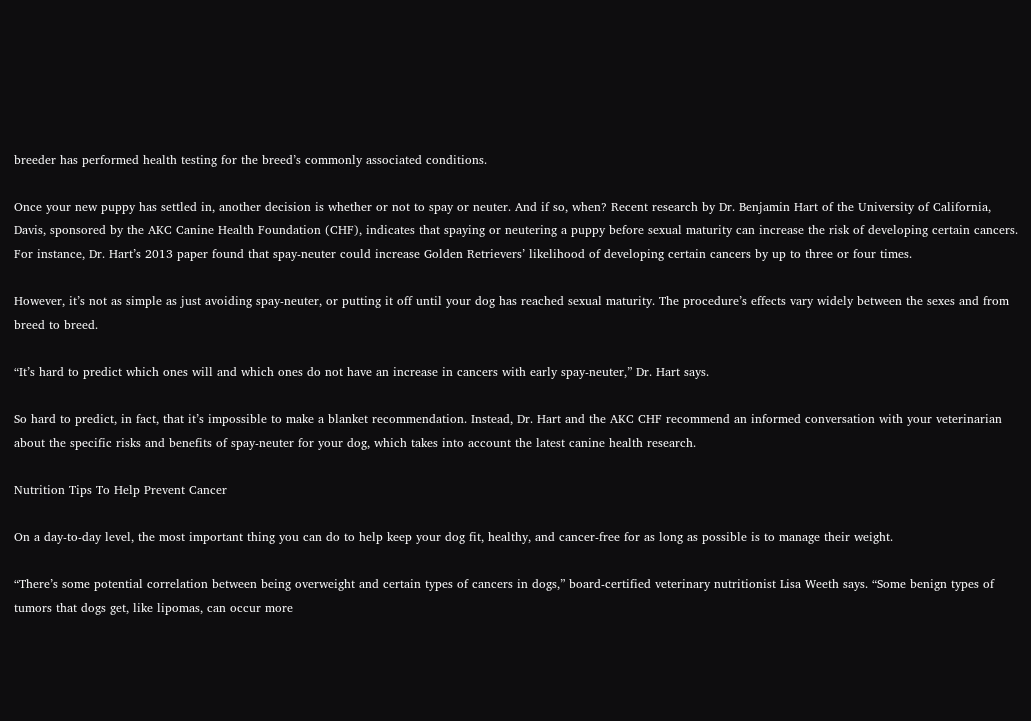breeder has performed health testing for the breed’s commonly associated conditions.

Once your new puppy has settled in, another decision is whether or not to spay or neuter. And if so, when? Recent research by Dr. Benjamin Hart of the University of California, Davis, sponsored by the AKC Canine Health Foundation (CHF), indicates that spaying or neutering a puppy before sexual maturity can increase the risk of developing certain cancers. For instance, Dr. Hart’s 2013 paper found that spay-neuter could increase Golden Retrievers’ likelihood of developing certain cancers by up to three or four times.

However, it’s not as simple as just avoiding spay-neuter, or putting it off until your dog has reached sexual maturity. The procedure’s effects vary widely between the sexes and from breed to breed.

“It’s hard to predict which ones will and which ones do not have an increase in cancers with early spay-neuter,” Dr. Hart says.

So hard to predict, in fact, that it’s impossible to make a blanket recommendation. Instead, Dr. Hart and the AKC CHF recommend an informed conversation with your veterinarian about the specific risks and benefits of spay-neuter for your dog, which takes into account the latest canine health research.

Nutrition Tips To Help Prevent Cancer

On a day-to-day level, the most important thing you can do to help keep your dog fit, healthy, and cancer-free for as long as possible is to manage their weight.

“There’s some potential correlation between being overweight and certain types of cancers in dogs,” board-certified veterinary nutritionist Lisa Weeth says. “Some benign types of tumors that dogs get, like lipomas, can occur more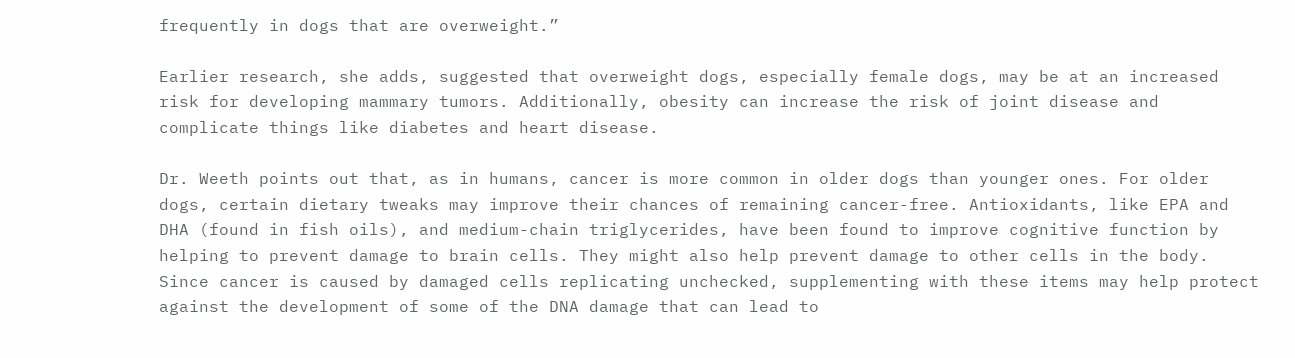frequently in dogs that are overweight.”

Earlier research, she adds, suggested that overweight dogs, especially female dogs, may be at an increased risk for developing mammary tumors. Additionally, obesity can increase the risk of joint disease and complicate things like diabetes and heart disease.

Dr. Weeth points out that, as in humans, cancer is more common in older dogs than younger ones. For older dogs, certain dietary tweaks may improve their chances of remaining cancer-free. Antioxidants, like EPA and DHA (found in fish oils), and medium-chain triglycerides, have been found to improve cognitive function by helping to prevent damage to brain cells. They might also help prevent damage to other cells in the body. Since cancer is caused by damaged cells replicating unchecked, supplementing with these items may help protect against the development of some of the DNA damage that can lead to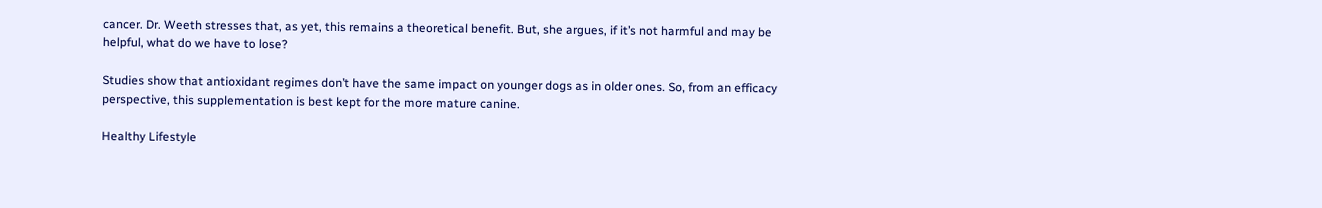cancer. Dr. Weeth stresses that, as yet, this remains a theoretical benefit. But, she argues, if it’s not harmful and may be helpful, what do we have to lose?

Studies show that antioxidant regimes don’t have the same impact on younger dogs as in older ones. So, from an efficacy perspective, this supplementation is best kept for the more mature canine.

Healthy Lifestyle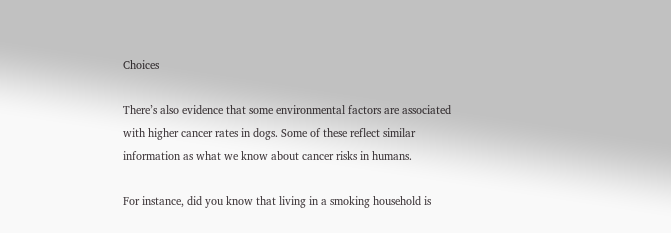Choices

There’s also evidence that some environmental factors are associated with higher cancer rates in dogs. Some of these reflect similar information as what we know about cancer risks in humans.

For instance, did you know that living in a smoking household is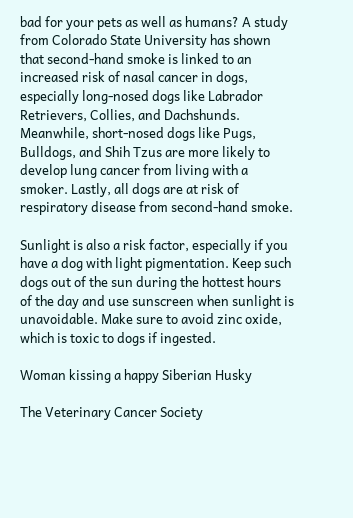bad for your pets as well as humans? A study from Colorado State University has shown that second-hand smoke is linked to an increased risk of nasal cancer in dogs, especially long-nosed dogs like Labrador Retrievers, Collies, and Dachshunds. Meanwhile, short-nosed dogs like Pugs, Bulldogs, and Shih Tzus are more likely to develop lung cancer from living with a smoker. Lastly, all dogs are at risk of respiratory disease from second-hand smoke.

Sunlight is also a risk factor, especially if you have a dog with light pigmentation. Keep such dogs out of the sun during the hottest hours of the day and use sunscreen when sunlight is unavoidable. Make sure to avoid zinc oxide, which is toxic to dogs if ingested.

Woman kissing a happy Siberian Husky

The Veterinary Cancer Society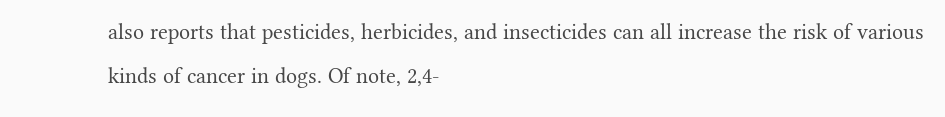also reports that pesticides, herbicides, and insecticides can all increase the risk of various kinds of cancer in dogs. Of note, 2,4-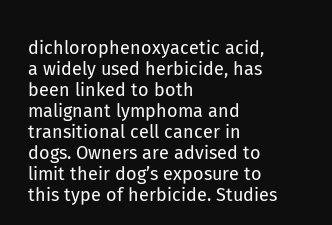dichlorophenoxyacetic acid, a widely used herbicide, has been linked to both malignant lymphoma and transitional cell cancer in dogs. Owners are advised to limit their dog’s exposure to this type of herbicide. Studies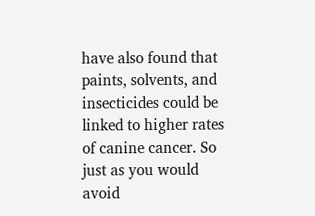have also found that paints, solvents, and insecticides could be linked to higher rates of canine cancer. So just as you would avoid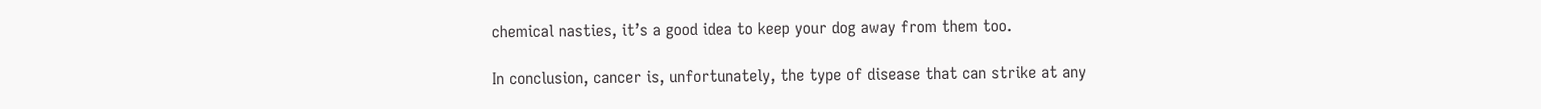chemical nasties, it’s a good idea to keep your dog away from them too.

In conclusion, cancer is, unfortunately, the type of disease that can strike at any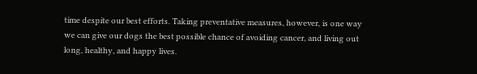time despite our best efforts. Taking preventative measures, however, is one way we can give our dogs the best possible chance of avoiding cancer, and living out long, healthy, and happy lives.